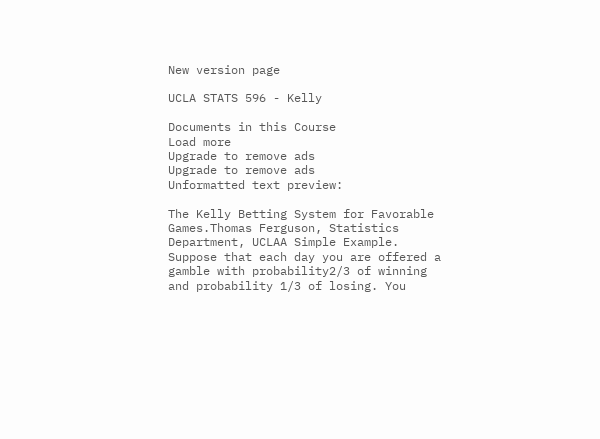New version page

UCLA STATS 596 - Kelly

Documents in this Course
Load more
Upgrade to remove ads
Upgrade to remove ads
Unformatted text preview:

The Kelly Betting System for Favorable Games.Thomas Ferguson, Statistics Department, UCLAA Simple Example. Suppose that each day you are offered a gamble with probability2/3 of winning and probability 1/3 of losing. You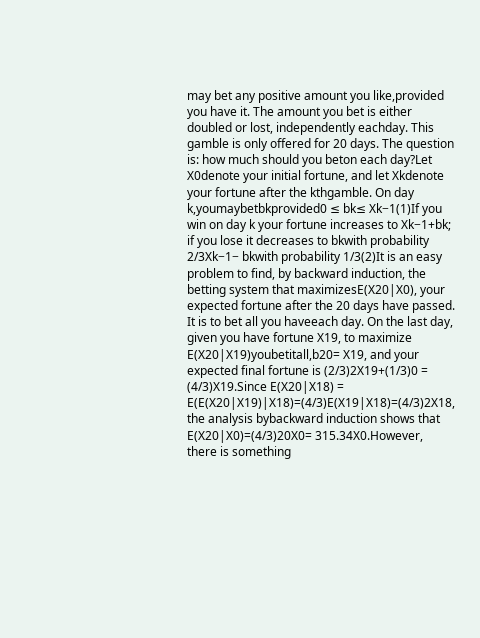may bet any positive amount you like,provided you have it. The amount you bet is either doubled or lost, independently eachday. This gamble is only offered for 20 days. The question is: how much should you beton each day?Let X0denote your initial fortune, and let Xkdenote your fortune after the kthgamble. On day k,youmaybetbkprovided0 ≤ bk≤ Xk−1(1)If you win on day k your fortune increases to Xk−1+bk; if you lose it decreases to bkwith probability 2/3Xk−1− bkwith probability 1/3(2)It is an easy problem to find, by backward induction, the betting system that maximizesE(X20|X0), your expected fortune after the 20 days have passed. It is to bet all you haveeach day. On the last day, given you have fortune X19, to maximize E(X20|X19)youbetitall,b20= X19, and your expected final fortune is (2/3)2X19+(1/3)0 = (4/3)X19.Since E(X20|X18) = E(E(X20|X19)|X18)=(4/3)E(X19|X18)=(4/3)2X18, the analysis bybackward induction shows that E(X20|X0)=(4/3)20X0= 315.34X0.However, there is something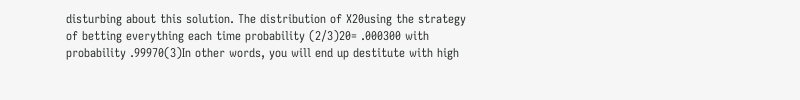disturbing about this solution. The distribution of X20using the strategy of betting everything each time probability (2/3)20= .000300 with probability .99970(3)In other words, you will end up destitute with high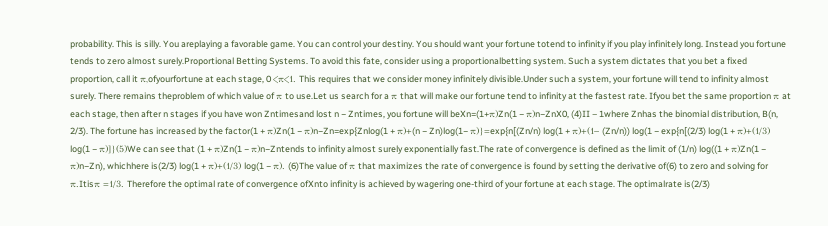probability. This is silly. You areplaying a favorable game. You can control your destiny. You should want your fortune totend to infinity if you play infinitely long. Instead you fortune tends to zero almost surely.Proportional Betting Systems. To avoid this fate, consider using a proportionalbetting system. Such a system dictates that you bet a fixed proportion, call it π,ofyourfortune at each stage, 0 <π<1. This requires that we consider money infinitely divisible.Under such a system, your fortune will tend to infinity almost surely. There remains theproblem of which value of π to use.Let us search for a π that will make our fortune tend to infinity at the fastest rate. Ifyou bet the same proportion π at each stage, then after n stages if you have won Zntimesand lost n − Zntimes, you fortune will beXn=(1+π)Zn(1 − π)n−ZnX0, (4)II – 1where Znhas the binomial distribution, B(n, 2/3). The fortune has increased by the factor(1 + π)Zn(1 − π)n−Zn=exp{Znlog(1 + π)+(n − Zn)log(1− π)}=exp{n[(Zn/n) log(1 + π)+(1− (Zn/n)) log(1 − exp{n[(2/3) log(1 + π)+(1/3) log(1 − π)]}(5)We can see that (1 + π)Zn(1 − π)n−Zntends to infinity almost surely exponentially fast.The rate of convergence is defined as the limit of (1/n) log((1 + π)Zn(1 − π)n−Zn), whichhere is(2/3) log(1 + π)+(1/3) log(1 − π). (6)The value of π that maximizes the rate of convergence is found by setting the derivative of(6) to zero and solving for π.Itisπ =1/3. Therefore the optimal rate of convergence ofXnto infinity is achieved by wagering one-third of your fortune at each stage. The optimalrate is(2/3)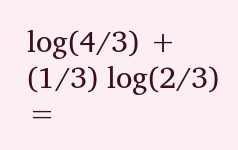log(4/3) + (1/3) log(2/3) =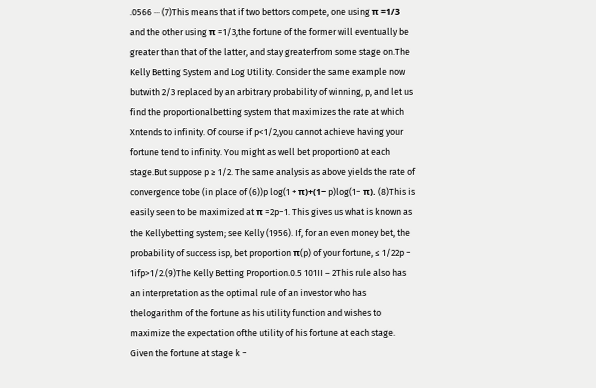.0566 ··· (7)This means that if two bettors compete, one using π =1/3 and the other using π =1/3,the fortune of the former will eventually be greater than that of the latter, and stay greaterfrom some stage on.The Kelly Betting System and Log Utility. Consider the same example now butwith 2/3 replaced by an arbitrary probability of winning, p, and let us find the proportionalbetting system that maximizes the rate at which Xntends to infinity. Of course if p<1/2,you cannot achieve having your fortune tend to infinity. You might as well bet proportion0 at each stage.But suppose p ≥ 1/2. The same analysis as above yields the rate of convergence tobe (in place of (6))p log(1 + π)+(1− p)log(1− π). (8)This is easily seen to be maximized at π =2p−1. This gives us what is known as the Kellybetting system; see Kelly (1956). If, for an even money bet, the probability of success isp, bet proportion π(p) of your fortune, ≤ 1/22p − 1ifp>1/2.(9)The Kelly Betting Proportion.0.5 101II – 2This rule also has an interpretation as the optimal rule of an investor who has thelogarithm of the fortune as his utility function and wishes to maximize the expectation ofthe utility of his fortune at each stage. Given the fortune at stage k −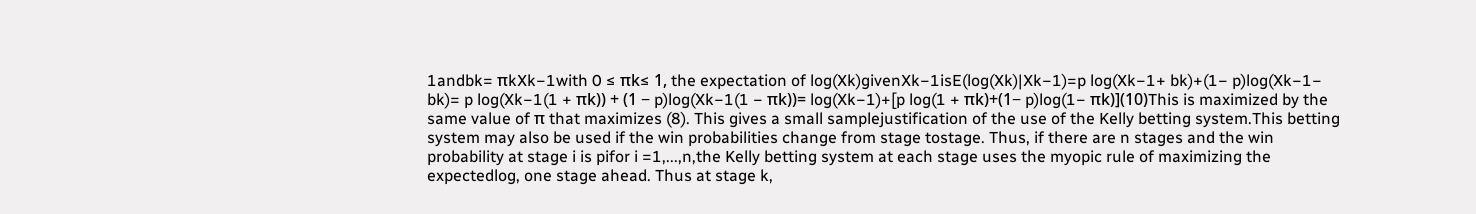1andbk= πkXk−1with 0 ≤ πk≤ 1, the expectation of log(Xk)givenXk−1isE(log(Xk)|Xk−1)=p log(Xk−1+ bk)+(1− p)log(Xk−1− bk)= p log(Xk−1(1 + πk)) + (1 − p)log(Xk−1(1 − πk))= log(Xk−1)+[p log(1 + πk)+(1− p)log(1− πk)](10)This is maximized by the same value of π that maximizes (8). This gives a small samplejustification of the use of the Kelly betting system.This betting system may also be used if the win probabilities change from stage tostage. Thus, if there are n stages and the win probability at stage i is pifor i =1,...,n,the Kelly betting system at each stage uses the myopic rule of maximizing the expectedlog, one stage ahead. Thus at stage k,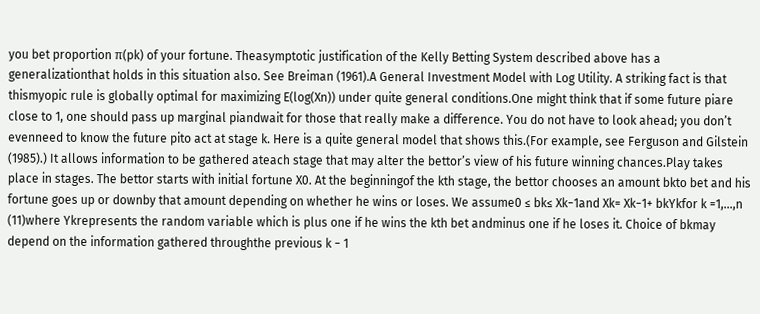you bet proportion π(pk) of your fortune. Theasymptotic justification of the Kelly Betting System described above has a generalizationthat holds in this situation also. See Breiman (1961).A General Investment Model with Log Utility. A striking fact is that thismyopic rule is globally optimal for maximizing E(log(Xn)) under quite general conditions.One might think that if some future piare close to 1, one should pass up marginal piandwait for those that really make a difference. You do not have to look ahead; you don’t evenneed to know the future pito act at stage k. Here is a quite general model that shows this.(For example, see Ferguson and Gilstein (1985).) It allows information to be gathered ateach stage that may alter the bettor’s view of his future winning chances.Play takes place in stages. The bettor starts with initial fortune X0. At the beginningof the kth stage, the bettor chooses an amount bkto bet and his fortune goes up or downby that amount depending on whether he wins or loses. We assume0 ≤ bk≤ Xk−1and Xk= Xk−1+ bkYkfor k =1,...,n (11)where Ykrepresents the random variable which is plus one if he wins the kth bet andminus one if he loses it. Choice of bkmay depend on the information gathered throughthe previous k − 1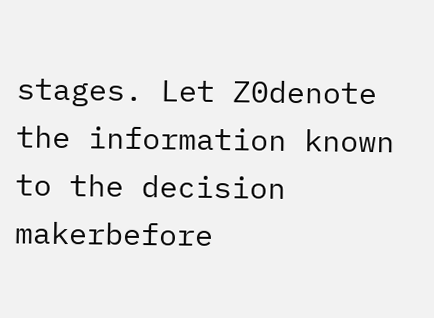stages. Let Z0denote the information known to the decision makerbefore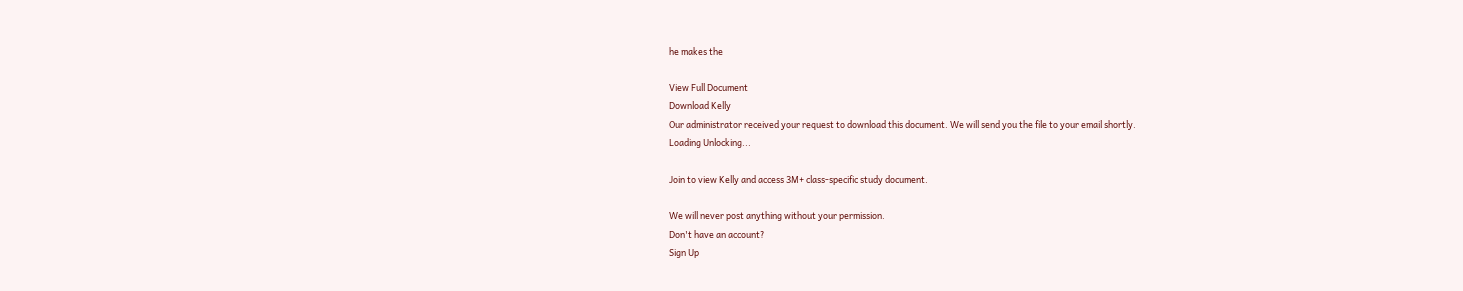he makes the

View Full Document
Download Kelly
Our administrator received your request to download this document. We will send you the file to your email shortly.
Loading Unlocking...

Join to view Kelly and access 3M+ class-specific study document.

We will never post anything without your permission.
Don't have an account?
Sign Up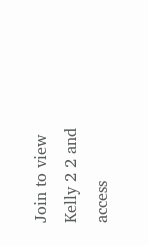Join to view Kelly 2 2 and access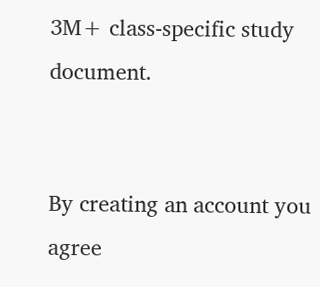3M+ class-specific study document.


By creating an account you agree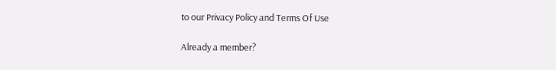to our Privacy Policy and Terms Of Use

Already a member?